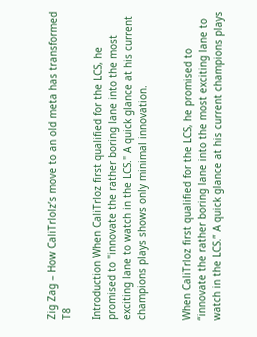Zig Zag – How CaliTrlolz’s move to an old meta has transformed T8

Introduction When CaliTrloz first qualified for the LCS, he promised to "innovate the rather boring lane into the most exciting lane to watch in the LCS." A quick glance at his current champions plays shows only minimal innovation.


When CaliTrloz first qualified for the LCS, he promised to “innovate the rather boring lane into the most exciting lane to watch in the LCS.” A quick glance at his current champions plays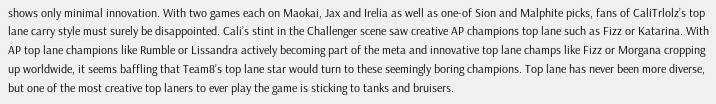shows only minimal innovation. With two games each on Maokai, Jax and Irelia as well as one-of Sion and Malphite picks, fans of CaliTrlolz’s top lane carry style must surely be disappointed. Cali’s stint in the Challenger scene saw creative AP champions top lane such as Fizz or Katarina. With AP top lane champions like Rumble or Lissandra actively becoming part of the meta and innovative top lane champs like Fizz or Morgana cropping up worldwide, it seems baffling that Team8’s top lane star would turn to these seemingly boring champions. Top lane has never been more diverse, but one of the most creative top laners to ever play the game is sticking to tanks and bruisers.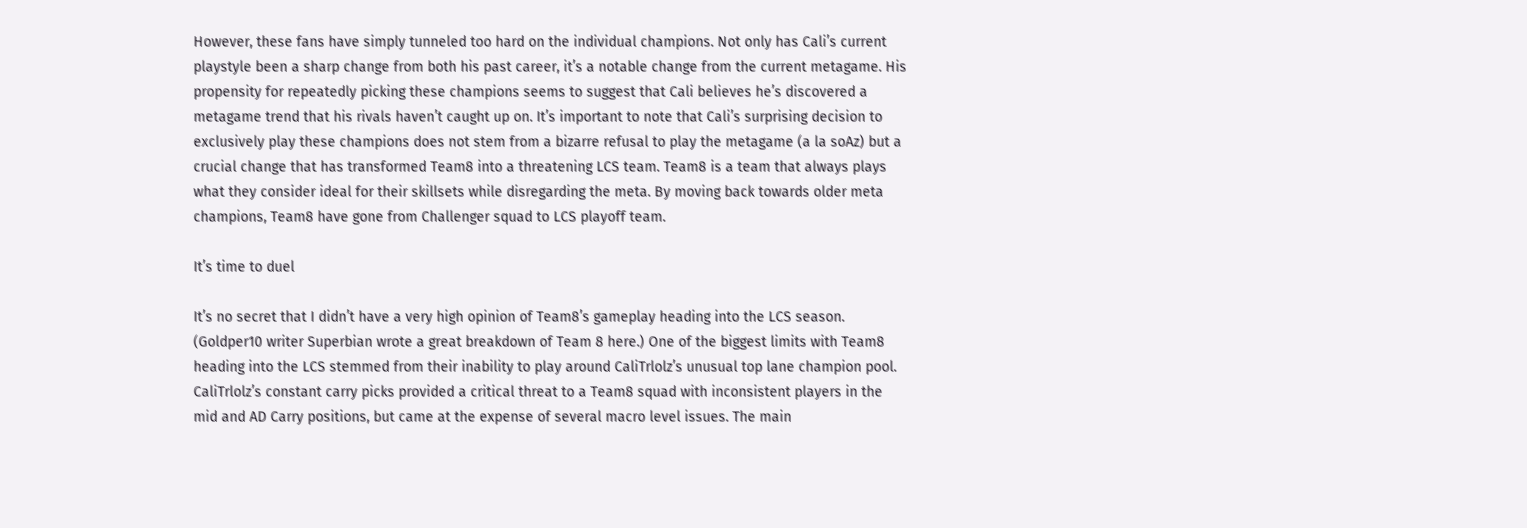However, these fans have simply tunneled too hard on the individual champions. Not only has Cali’s current playstyle been a sharp change from both his past career, it’s a notable change from the current metagame. His propensity for repeatedly picking these champions seems to suggest that Cali believes he’s discovered a metagame trend that his rivals haven’t caught up on. It’s important to note that Cali’s surprising decision to exclusively play these champions does not stem from a bizarre refusal to play the metagame (a la soAz) but a crucial change that has transformed Team8 into a threatening LCS team. Team8 is a team that always plays what they consider ideal for their skillsets while disregarding the meta. By moving back towards older meta champions, Team8 have gone from Challenger squad to LCS playoff team.

It’s time to duel

It’s no secret that I didn’t have a very high opinion of Team8’s gameplay heading into the LCS season. (Goldper10 writer Superbian wrote a great breakdown of Team 8 here.) One of the biggest limits with Team8 heading into the LCS stemmed from their inability to play around CaliTrlolz’s unusual top lane champion pool. CaliTrlolz’s constant carry picks provided a critical threat to a Team8 squad with inconsistent players in the mid and AD Carry positions, but came at the expense of several macro level issues. The main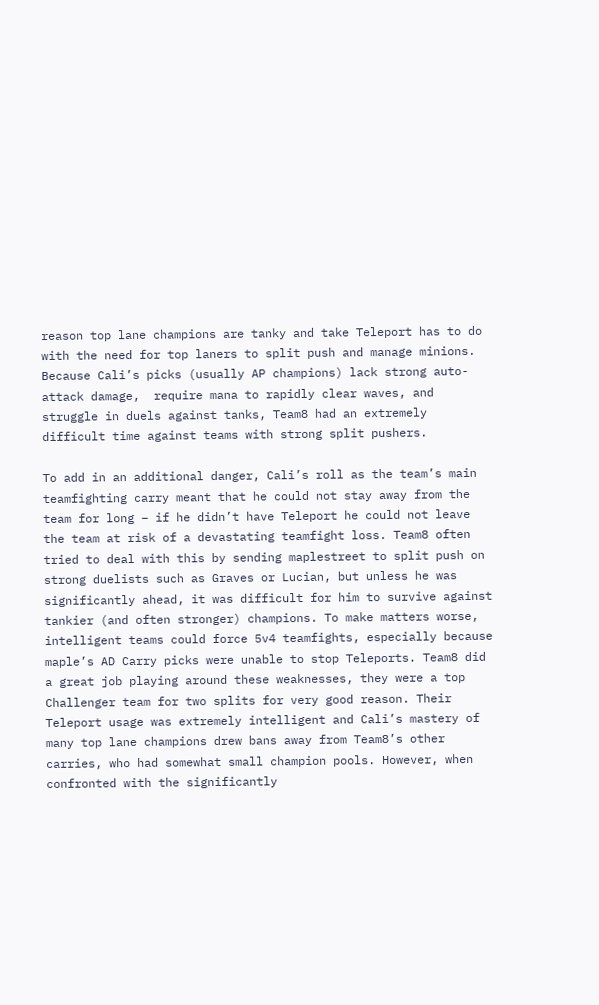reason top lane champions are tanky and take Teleport has to do with the need for top laners to split push and manage minions. Because Cali’s picks (usually AP champions) lack strong auto-attack damage,  require mana to rapidly clear waves, and struggle in duels against tanks, Team8 had an extremely difficult time against teams with strong split pushers.

To add in an additional danger, Cali’s roll as the team’s main teamfighting carry meant that he could not stay away from the team for long – if he didn’t have Teleport he could not leave the team at risk of a devastating teamfight loss. Team8 often tried to deal with this by sending maplestreet to split push on strong duelists such as Graves or Lucian, but unless he was significantly ahead, it was difficult for him to survive against tankier (and often stronger) champions. To make matters worse, intelligent teams could force 5v4 teamfights, especially because maple’s AD Carry picks were unable to stop Teleports. Team8 did a great job playing around these weaknesses, they were a top Challenger team for two splits for very good reason. Their Teleport usage was extremely intelligent and Cali’s mastery of many top lane champions drew bans away from Team8’s other carries, who had somewhat small champion pools. However, when confronted with the significantly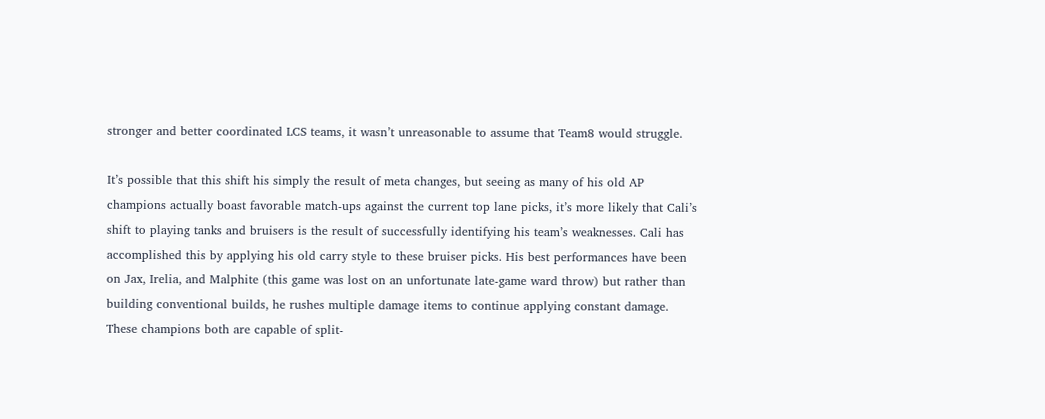stronger and better coordinated LCS teams, it wasn’t unreasonable to assume that Team8 would struggle.

It’s possible that this shift his simply the result of meta changes, but seeing as many of his old AP champions actually boast favorable match-ups against the current top lane picks, it’s more likely that Cali’s shift to playing tanks and bruisers is the result of successfully identifying his team’s weaknesses. Cali has accomplished this by applying his old carry style to these bruiser picks. His best performances have been on Jax, Irelia, and Malphite (this game was lost on an unfortunate late-game ward throw) but rather than building conventional builds, he rushes multiple damage items to continue applying constant damage. These champions both are capable of split-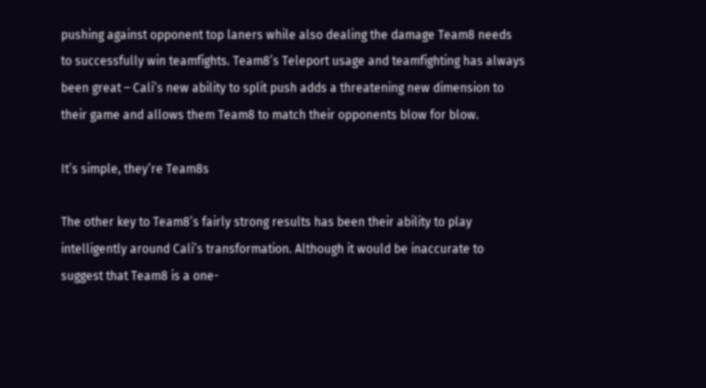pushing against opponent top laners while also dealing the damage Team8 needs to successfully win teamfights. Team8’s Teleport usage and teamfighting has always been great – Cali’s new ability to split push adds a threatening new dimension to their game and allows them Team8 to match their opponents blow for blow.

It’s simple, they’re Team8s

The other key to Team8’s fairly strong results has been their ability to play intelligently around Cali’s transformation. Although it would be inaccurate to suggest that Team8 is a one-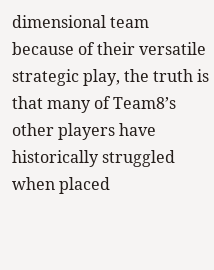dimensional team because of their versatile strategic play, the truth is that many of Team8’s other players have historically struggled when placed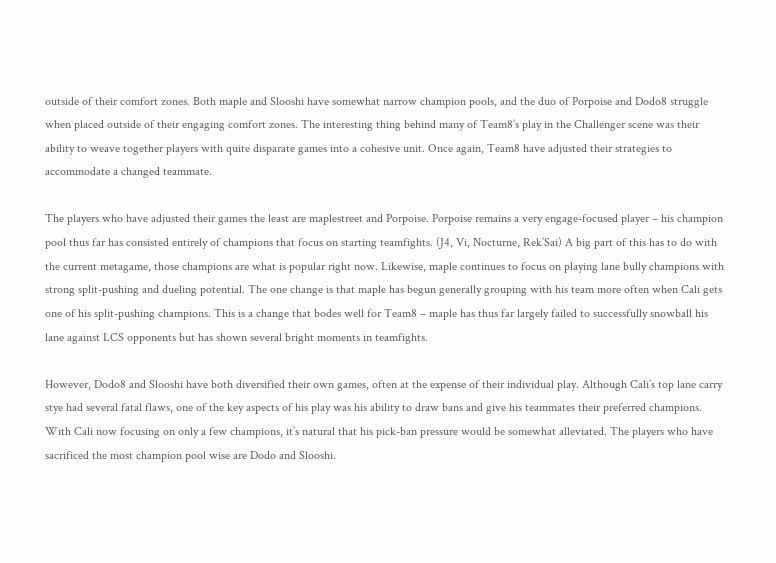outside of their comfort zones. Both maple and Slooshi have somewhat narrow champion pools, and the duo of Porpoise and Dodo8 struggle when placed outside of their engaging comfort zones. The interesting thing behind many of Team8’s play in the Challenger scene was their ability to weave together players with quite disparate games into a cohesive unit. Once again, Team8 have adjusted their strategies to accommodate a changed teammate.

The players who have adjusted their games the least are maplestreet and Porpoise. Porpoise remains a very engage-focused player – his champion pool thus far has consisted entirely of champions that focus on starting teamfights. (J4, Vi, Nocturne, Rek’Sai) A big part of this has to do with the current metagame, those champions are what is popular right now. Likewise, maple continues to focus on playing lane bully champions with strong split-pushing and dueling potential. The one change is that maple has begun generally grouping with his team more often when Cali gets one of his split-pushing champions. This is a change that bodes well for Team8 – maple has thus far largely failed to successfully snowball his lane against LCS opponents but has shown several bright moments in teamfights.

However, Dodo8 and Slooshi have both diversified their own games, often at the expense of their individual play. Although Cali’s top lane carry stye had several fatal flaws, one of the key aspects of his play was his ability to draw bans and give his teammates their preferred champions. With Cali now focusing on only a few champions, it’s natural that his pick-ban pressure would be somewhat alleviated. The players who have sacrificed the most champion pool wise are Dodo and Slooshi.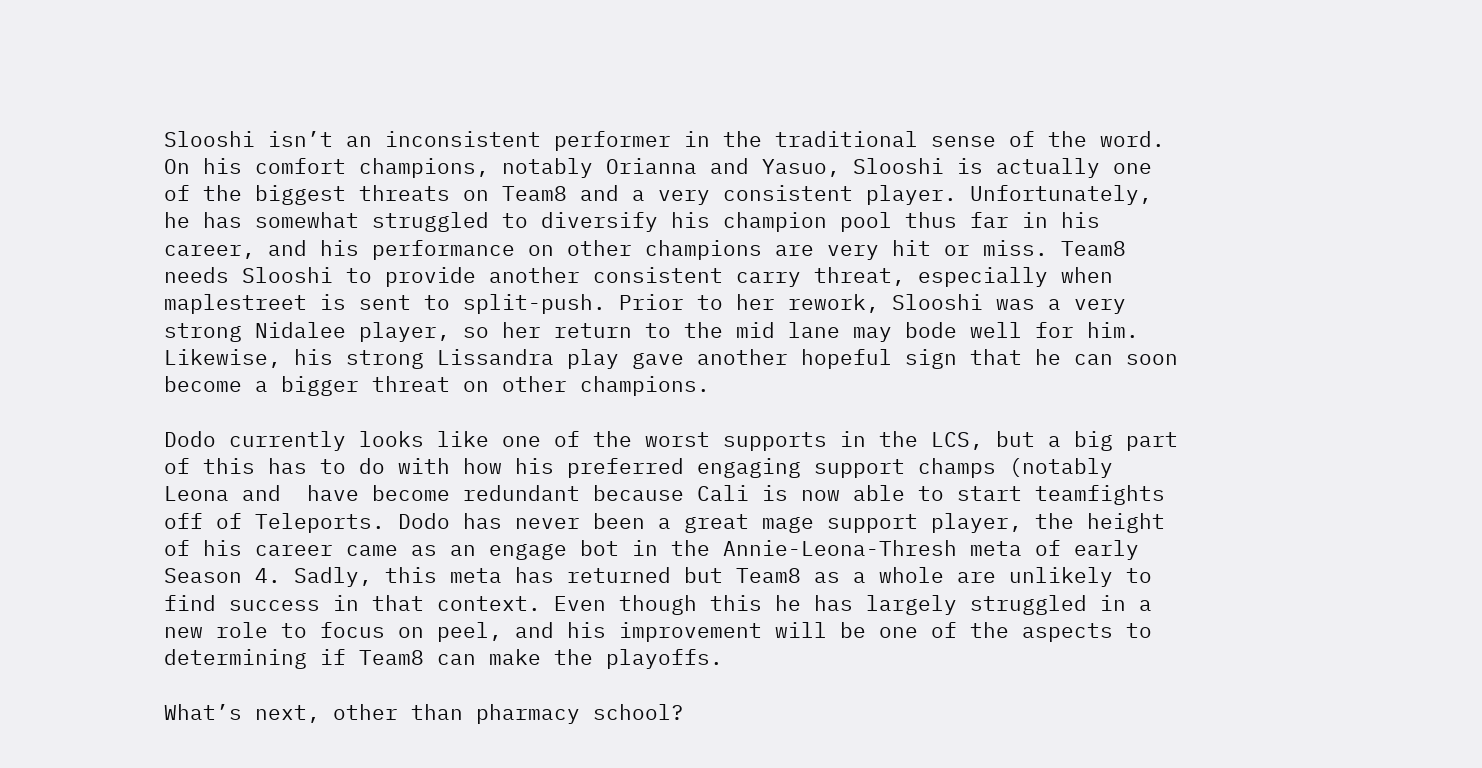Slooshi isn’t an inconsistent performer in the traditional sense of the word. On his comfort champions, notably Orianna and Yasuo, Slooshi is actually one of the biggest threats on Team8 and a very consistent player. Unfortunately, he has somewhat struggled to diversify his champion pool thus far in his career, and his performance on other champions are very hit or miss. Team8 needs Slooshi to provide another consistent carry threat, especially when maplestreet is sent to split-push. Prior to her rework, Slooshi was a very strong Nidalee player, so her return to the mid lane may bode well for him. Likewise, his strong Lissandra play gave another hopeful sign that he can soon become a bigger threat on other champions.

Dodo currently looks like one of the worst supports in the LCS, but a big part of this has to do with how his preferred engaging support champs (notably Leona and  have become redundant because Cali is now able to start teamfights off of Teleports. Dodo has never been a great mage support player, the height of his career came as an engage bot in the Annie-Leona-Thresh meta of early Season 4. Sadly, this meta has returned but Team8 as a whole are unlikely to find success in that context. Even though this he has largely struggled in a new role to focus on peel, and his improvement will be one of the aspects to determining if Team8 can make the playoffs.

What’s next, other than pharmacy school?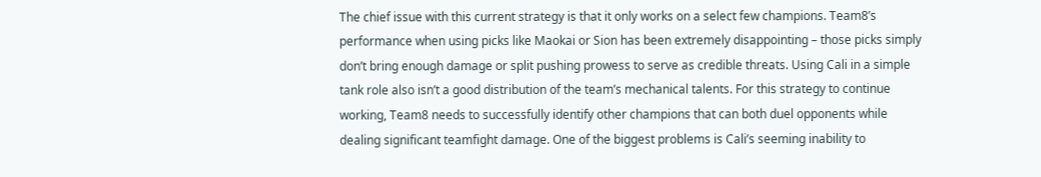The chief issue with this current strategy is that it only works on a select few champions. Team8’s performance when using picks like Maokai or Sion has been extremely disappointing – those picks simply don’t bring enough damage or split pushing prowess to serve as credible threats. Using Cali in a simple tank role also isn’t a good distribution of the team’s mechanical talents. For this strategy to continue working, Team8 needs to successfully identify other champions that can both duel opponents while dealing significant teamfight damage. One of the biggest problems is Cali’s seeming inability to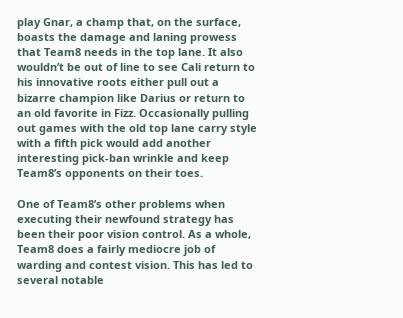play Gnar, a champ that, on the surface, boasts the damage and laning prowess that Team8 needs in the top lane. It also wouldn’t be out of line to see Cali return to his innovative roots either pull out a bizarre champion like Darius or return to an old favorite in Fizz. Occasionally pulling out games with the old top lane carry style with a fifth pick would add another interesting pick-ban wrinkle and keep Team8’s opponents on their toes.

One of Team8’s other problems when executing their newfound strategy has been their poor vision control. As a whole, Team8 does a fairly mediocre job of warding and contest vision. This has led to several notable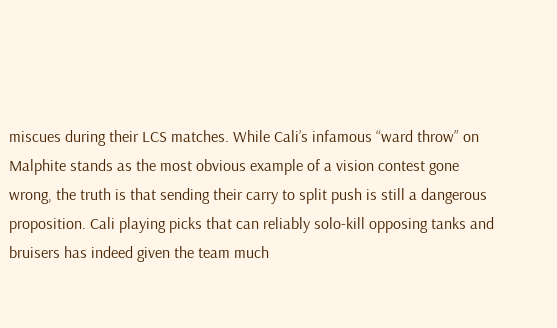miscues during their LCS matches. While Cali’s infamous “ward throw” on Malphite stands as the most obvious example of a vision contest gone wrong, the truth is that sending their carry to split push is still a dangerous proposition. Cali playing picks that can reliably solo-kill opposing tanks and bruisers has indeed given the team much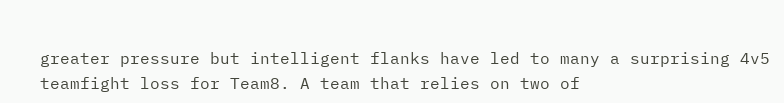greater pressure but intelligent flanks have led to many a surprising 4v5 teamfight loss for Team8. A team that relies on two of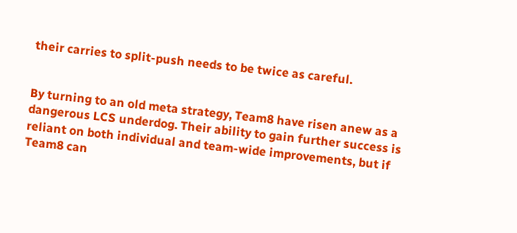their carries to split-push needs to be twice as careful.


By turning to an old meta strategy, Team8 have risen anew as a dangerous LCS underdog. Their ability to gain further success is reliant on both individual and team-wide improvements, but if Team8 can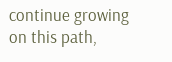continue growing on this path,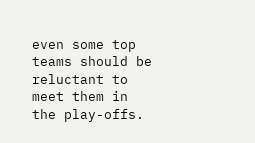even some top teams should be reluctant to meet them in the play-offs.